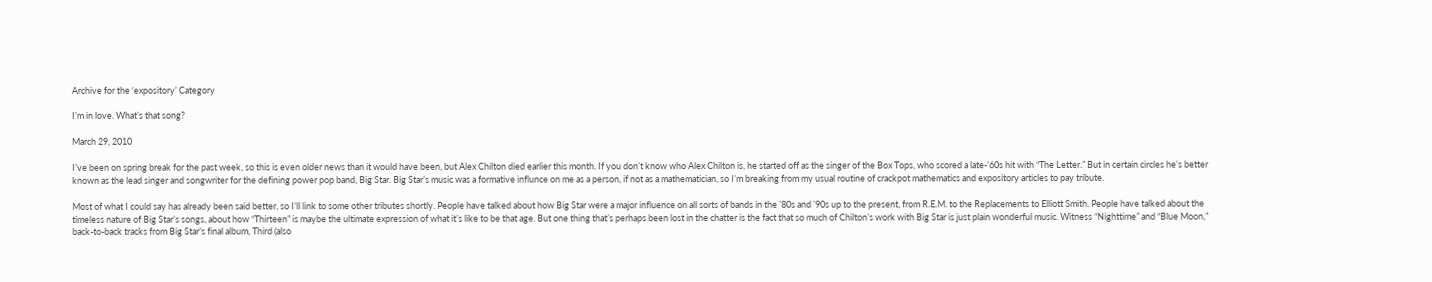Archive for the ‘expository’ Category

I’m in love. What’s that song?

March 29, 2010

I’ve been on spring break for the past week, so this is even older news than it would have been, but Alex Chilton died earlier this month. If you don’t know who Alex Chilton is, he started off as the singer of the Box Tops, who scored a late-’60s hit with “The Letter.” But in certain circles he’s better known as the lead singer and songwriter for the defining power pop band, Big Star. Big Star’s music was a formative influnce on me as a person, if not as a mathematician, so I’m breaking from my usual routine of crackpot mathematics and expository articles to pay tribute.

Most of what I could say has already been said better, so I’ll link to some other tributes shortly. People have talked about how Big Star were a major influence on all sorts of bands in the ’80s and ’90s up to the present, from R.E.M. to the Replacements to Elliott Smith. People have talked about the timeless nature of Big Star’s songs, about how “Thirteen” is maybe the ultimate expression of what it’s like to be that age. But one thing that’s perhaps been lost in the chatter is the fact that so much of Chilton’s work with Big Star is just plain wonderful music. Witness “Nighttime” and “Blue Moon,” back-to-back tracks from Big Star’s final album, Third (also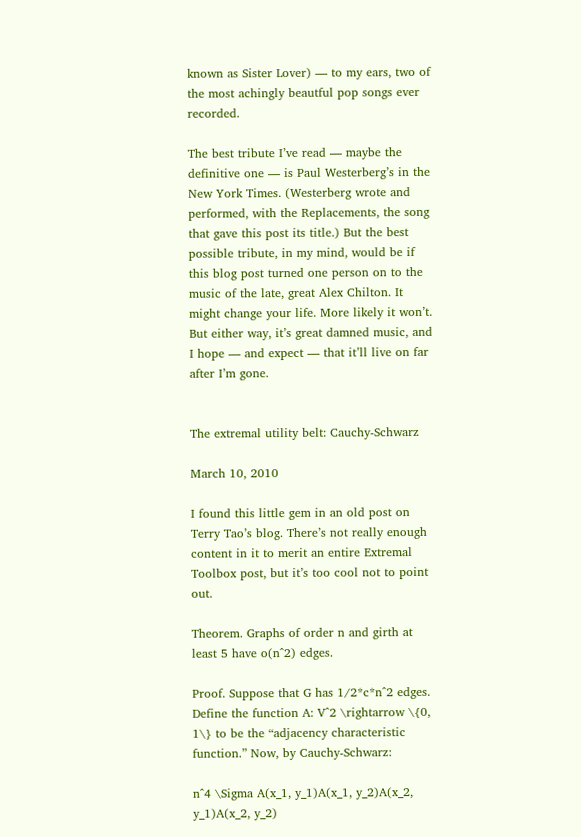known as Sister Lover) — to my ears, two of the most achingly beautful pop songs ever recorded.

The best tribute I’ve read — maybe the definitive one — is Paul Westerberg’s in the New York Times. (Westerberg wrote and performed, with the Replacements, the song that gave this post its title.) But the best possible tribute, in my mind, would be if this blog post turned one person on to the music of the late, great Alex Chilton. It might change your life. More likely it won’t. But either way, it’s great damned music, and I hope — and expect — that it’ll live on far after I’m gone.


The extremal utility belt: Cauchy-Schwarz

March 10, 2010

I found this little gem in an old post on Terry Tao’s blog. There’s not really enough content in it to merit an entire Extremal Toolbox post, but it’s too cool not to point out.

Theorem. Graphs of order n and girth at least 5 have o(n^2) edges.

Proof. Suppose that G has 1/2*c*n^2 edges. Define the function A: V^2 \rightarrow \{0, 1\} to be the “adjacency characteristic function.” Now, by Cauchy-Schwarz:

n^4 \Sigma A(x_1, y_1)A(x_1, y_2)A(x_2, y_1)A(x_2, y_2)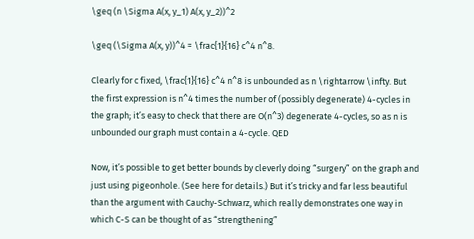\geq (n \Sigma A(x, y_1) A(x, y_2))^2

\geq (\Sigma A(x, y))^4 = \frac{1}{16} c^4 n^8.

Clearly for c fixed, \frac{1}{16} c^4 n^8 is unbounded as n \rightarrow \infty. But the first expression is n^4 times the number of (possibly degenerate) 4-cycles in the graph; it’s easy to check that there are O(n^3) degenerate 4-cycles, so as n is unbounded our graph must contain a 4-cycle. QED

Now, it’s possible to get better bounds by cleverly doing “surgery” on the graph and just using pigeonhole. (See here for details.) But it’s tricky and far less beautiful than the argument with Cauchy-Schwarz, which really demonstrates one way in which C-S can be thought of as “strengthening”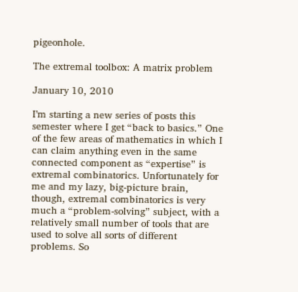pigeonhole.

The extremal toolbox: A matrix problem

January 10, 2010

I’m starting a new series of posts this semester where I get “back to basics.” One of the few areas of mathematics in which I can claim anything even in the same connected component as “expertise” is extremal combinatorics. Unfortunately for me and my lazy, big-picture brain, though, extremal combinatorics is very much a “problem-solving” subject, with a relatively small number of tools that are used to solve all sorts of different problems. So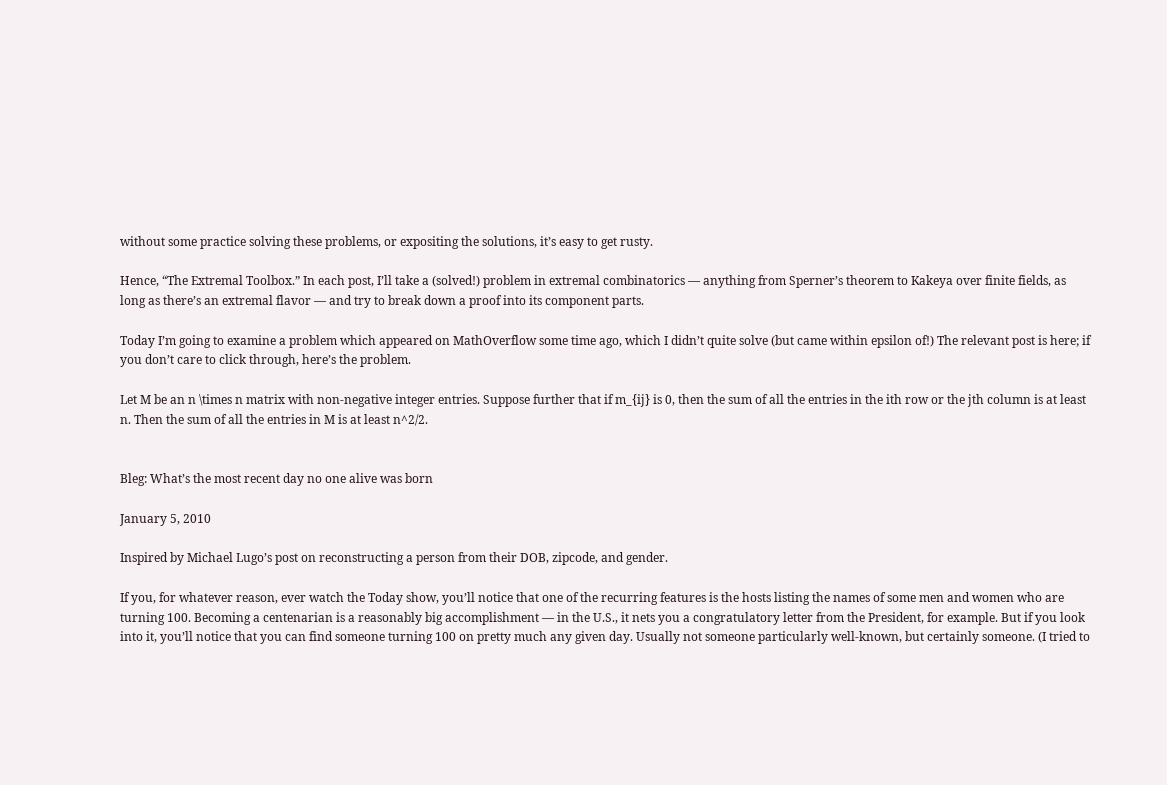without some practice solving these problems, or expositing the solutions, it’s easy to get rusty.

Hence, “The Extremal Toolbox.” In each post, I’ll take a (solved!) problem in extremal combinatorics — anything from Sperner’s theorem to Kakeya over finite fields, as long as there’s an extremal flavor — and try to break down a proof into its component parts.

Today I’m going to examine a problem which appeared on MathOverflow some time ago, which I didn’t quite solve (but came within epsilon of!) The relevant post is here; if you don’t care to click through, here’s the problem.

Let M be an n \times n matrix with non-negative integer entries. Suppose further that if m_{ij} is 0, then the sum of all the entries in the ith row or the jth column is at least n. Then the sum of all the entries in M is at least n^2/2.


Bleg: What’s the most recent day no one alive was born

January 5, 2010

Inspired by Michael Lugo’s post on reconstructing a person from their DOB, zipcode, and gender.

If you, for whatever reason, ever watch the Today show, you’ll notice that one of the recurring features is the hosts listing the names of some men and women who are turning 100. Becoming a centenarian is a reasonably big accomplishment — in the U.S., it nets you a congratulatory letter from the President, for example. But if you look into it, you’ll notice that you can find someone turning 100 on pretty much any given day. Usually not someone particularly well-known, but certainly someone. (I tried to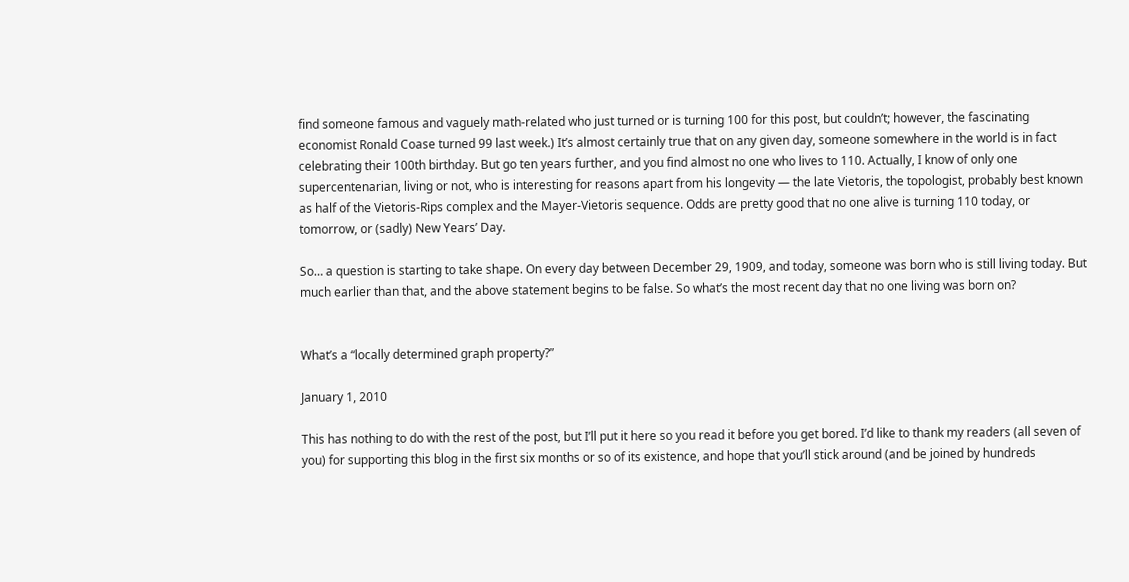find someone famous and vaguely math-related who just turned or is turning 100 for this post, but couldn’t; however, the fascinating economist Ronald Coase turned 99 last week.) It’s almost certainly true that on any given day, someone somewhere in the world is in fact celebrating their 100th birthday. But go ten years further, and you find almost no one who lives to 110. Actually, I know of only one supercentenarian, living or not, who is interesting for reasons apart from his longevity — the late Vietoris, the topologist, probably best known as half of the Vietoris-Rips complex and the Mayer-Vietoris sequence. Odds are pretty good that no one alive is turning 110 today, or tomorrow, or (sadly) New Years’ Day.

So… a question is starting to take shape. On every day between December 29, 1909, and today, someone was born who is still living today. But much earlier than that, and the above statement begins to be false. So what’s the most recent day that no one living was born on?


What’s a “locally determined graph property?”

January 1, 2010

This has nothing to do with the rest of the post, but I’ll put it here so you read it before you get bored. I’d like to thank my readers (all seven of you) for supporting this blog in the first six months or so of its existence, and hope that you’ll stick around (and be joined by hundreds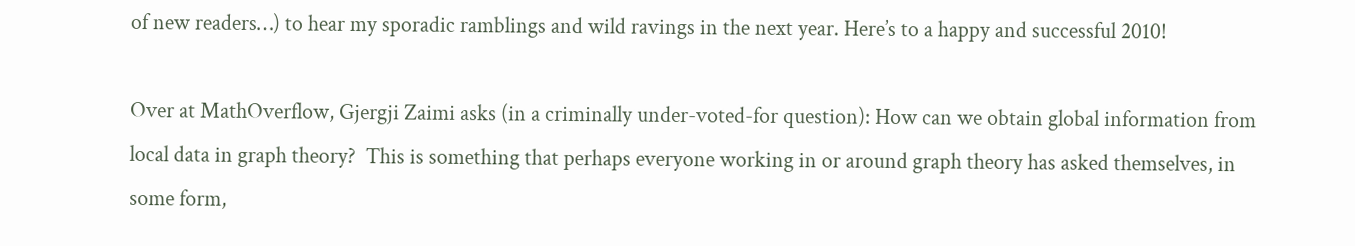of new readers…) to hear my sporadic ramblings and wild ravings in the next year. Here’s to a happy and successful 2010!

Over at MathOverflow, Gjergji Zaimi asks (in a criminally under-voted-for question): How can we obtain global information from local data in graph theory?  This is something that perhaps everyone working in or around graph theory has asked themselves, in some form,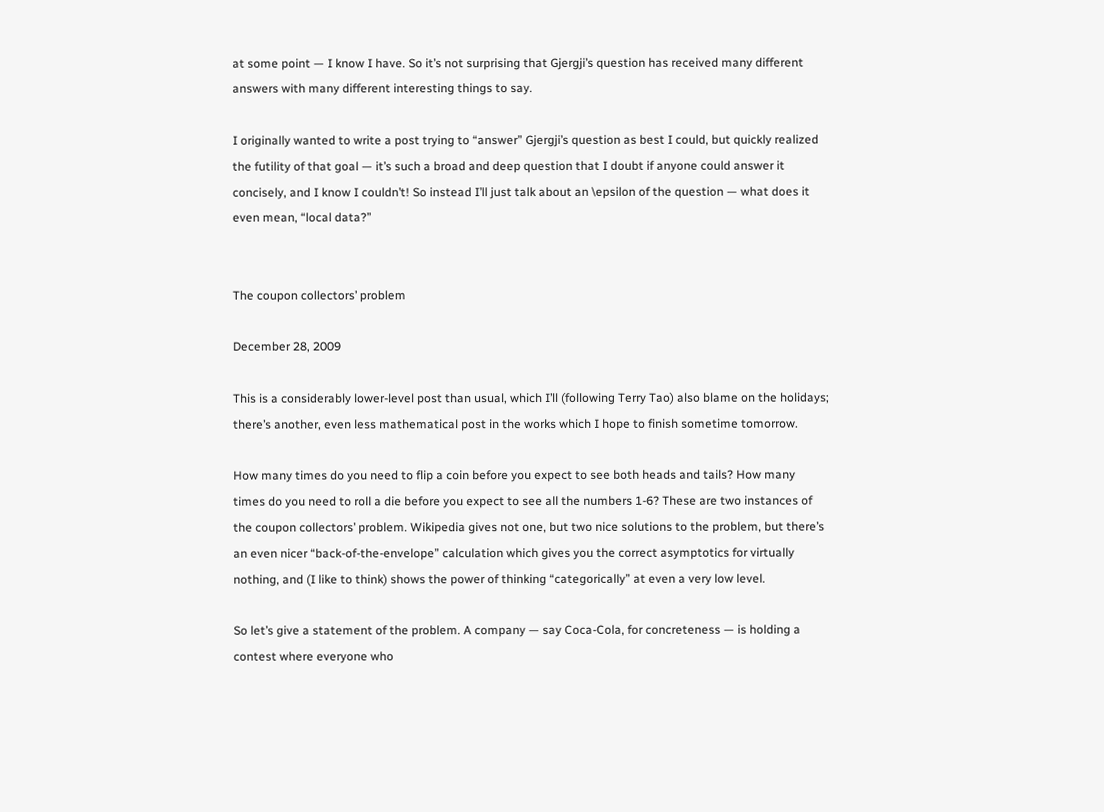at some point — I know I have. So it’s not surprising that Gjergji’s question has received many different answers with many different interesting things to say.

I originally wanted to write a post trying to “answer” Gjergji’s question as best I could, but quickly realized the futility of that goal — it’s such a broad and deep question that I doubt if anyone could answer it concisely, and I know I couldn’t! So instead I’ll just talk about an \epsilon of the question — what does it even mean, “local data?”


The coupon collectors’ problem

December 28, 2009

This is a considerably lower-level post than usual, which I’ll (following Terry Tao) also blame on the holidays; there’s another, even less mathematical post in the works which I hope to finish sometime tomorrow.

How many times do you need to flip a coin before you expect to see both heads and tails? How many times do you need to roll a die before you expect to see all the numbers 1-6? These are two instances of the coupon collectors’ problem. Wikipedia gives not one, but two nice solutions to the problem, but there’s an even nicer “back-of-the-envelope” calculation which gives you the correct asymptotics for virtually nothing, and (I like to think) shows the power of thinking “categorically” at even a very low level.

So let’s give a statement of the problem. A company — say Coca-Cola, for concreteness — is holding a contest where everyone who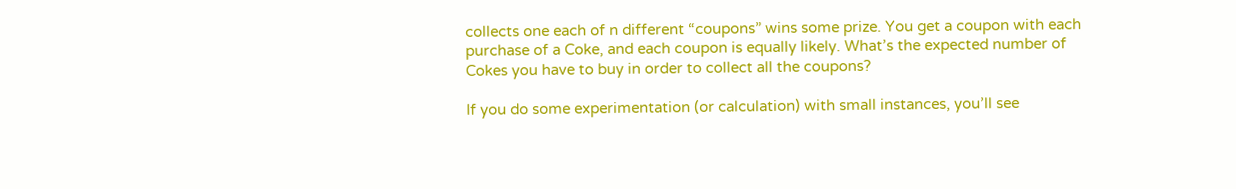collects one each of n different “coupons” wins some prize. You get a coupon with each purchase of a Coke, and each coupon is equally likely. What’s the expected number of Cokes you have to buy in order to collect all the coupons?

If you do some experimentation (or calculation) with small instances, you’ll see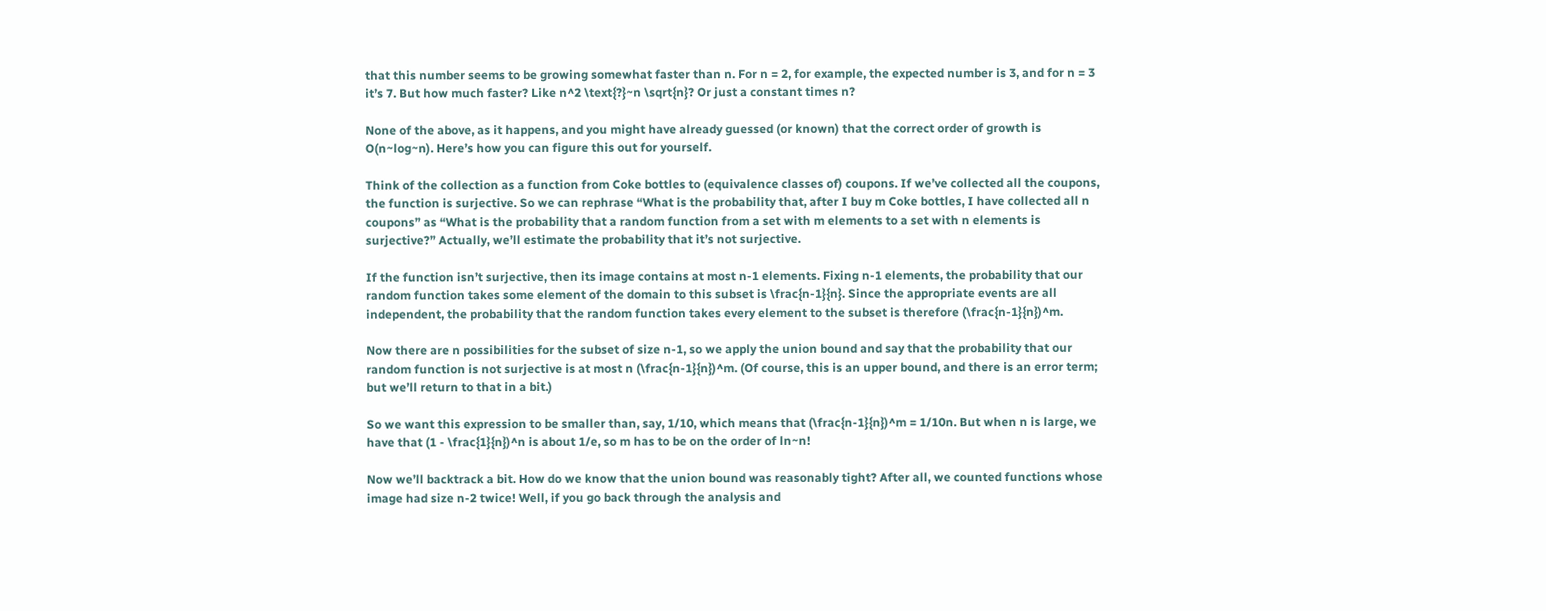that this number seems to be growing somewhat faster than n. For n = 2, for example, the expected number is 3, and for n = 3 it’s 7. But how much faster? Like n^2 \text{?}~n \sqrt{n}? Or just a constant times n?

None of the above, as it happens, and you might have already guessed (or known) that the correct order of growth is O(n~log~n). Here’s how you can figure this out for yourself.

Think of the collection as a function from Coke bottles to (equivalence classes of) coupons. If we’ve collected all the coupons, the function is surjective. So we can rephrase “What is the probability that, after I buy m Coke bottles, I have collected all n coupons” as “What is the probability that a random function from a set with m elements to a set with n elements is surjective?” Actually, we’ll estimate the probability that it’s not surjective.

If the function isn’t surjective, then its image contains at most n-1 elements. Fixing n-1 elements, the probability that our random function takes some element of the domain to this subset is \frac{n-1}{n}. Since the appropriate events are all independent, the probability that the random function takes every element to the subset is therefore (\frac{n-1}{n})^m.

Now there are n possibilities for the subset of size n-1, so we apply the union bound and say that the probability that our random function is not surjective is at most n (\frac{n-1}{n})^m. (Of course, this is an upper bound, and there is an error term; but we’ll return to that in a bit.)

So we want this expression to be smaller than, say, 1/10, which means that (\frac{n-1}{n})^m = 1/10n. But when n is large, we have that (1 - \frac{1}{n})^n is about 1/e, so m has to be on the order of ln~n!

Now we’ll backtrack a bit. How do we know that the union bound was reasonably tight? After all, we counted functions whose image had size n-2 twice! Well, if you go back through the analysis and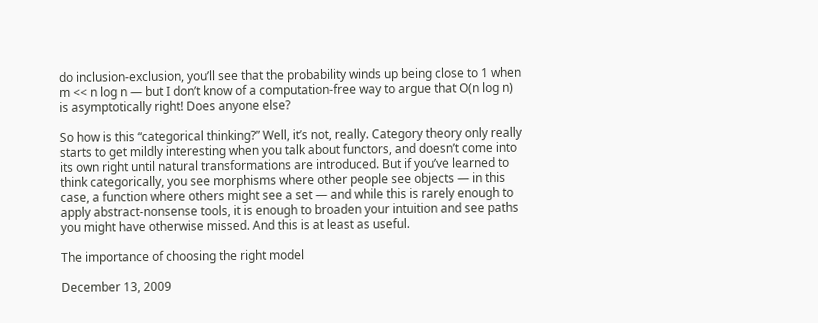do inclusion-exclusion, you’ll see that the probability winds up being close to 1 when m << n log n — but I don’t know of a computation-free way to argue that O(n log n) is asymptotically right! Does anyone else?

So how is this “categorical thinking?” Well, it’s not, really. Category theory only really starts to get mildly interesting when you talk about functors, and doesn’t come into its own right until natural transformations are introduced. But if you’ve learned to think categorically, you see morphisms where other people see objects — in this case, a function where others might see a set — and while this is rarely enough to apply abstract-nonsense tools, it is enough to broaden your intuition and see paths you might have otherwise missed. And this is at least as useful.

The importance of choosing the right model

December 13, 2009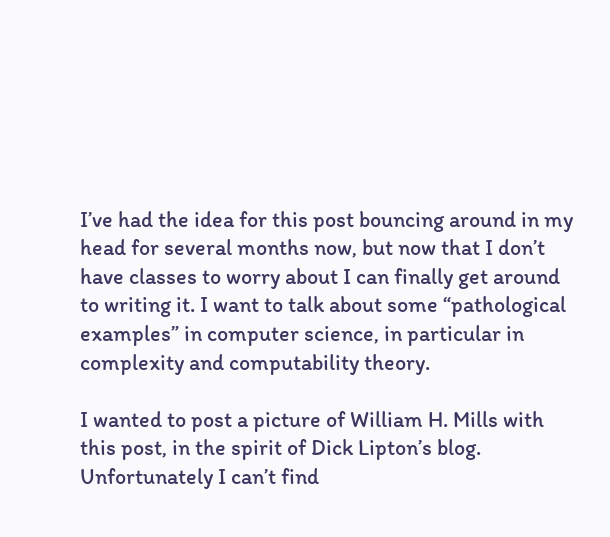I’ve had the idea for this post bouncing around in my head for several months now, but now that I don’t have classes to worry about I can finally get around to writing it. I want to talk about some “pathological examples” in computer science, in particular in complexity and computability theory.

I wanted to post a picture of William H. Mills with this post, in the spirit of Dick Lipton’s blog. Unfortunately I can’t find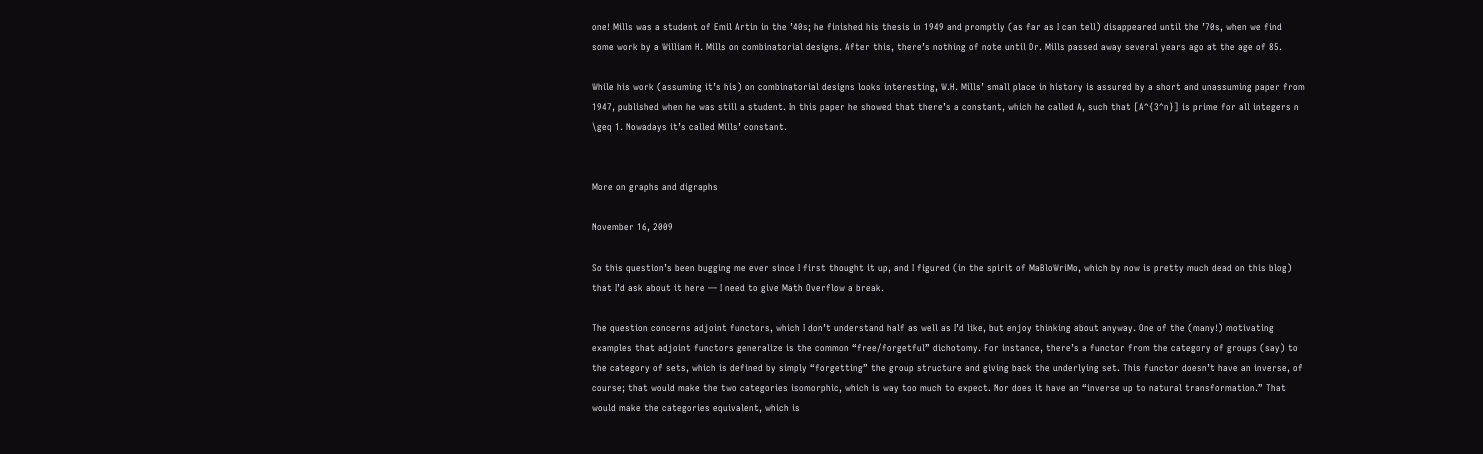one! Mills was a student of Emil Artin in the ’40s; he finished his thesis in 1949 and promptly (as far as I can tell) disappeared until the ’70s, when we find some work by a William H. Mills on combinatorial designs. After this, there’s nothing of note until Dr. Mills passed away several years ago at the age of 85.

While his work (assuming it’s his) on combinatorial designs looks interesting, W.H. Mills’ small place in history is assured by a short and unassuming paper from 1947, published when he was still a student. In this paper he showed that there’s a constant, which he called A, such that [A^{3^n}] is prime for all integers n \geq 1. Nowadays it’s called Mills’ constant.


More on graphs and digraphs

November 16, 2009

So this question’s been bugging me ever since I first thought it up, and I figured (in the spirit of MaBloWriMo, which by now is pretty much dead on this blog) that I’d ask about it here — I need to give Math Overflow a break.

The question concerns adjoint functors, which I don’t understand half as well as I’d like, but enjoy thinking about anyway. One of the (many!) motivating examples that adjoint functors generalize is the common “free/forgetful” dichotomy. For instance, there’s a functor from the category of groups (say) to the category of sets, which is defined by simply “forgetting” the group structure and giving back the underlying set. This functor doesn’t have an inverse, of course; that would make the two categories isomorphic, which is way too much to expect. Nor does it have an “inverse up to natural transformation.” That would make the categories equivalent, which is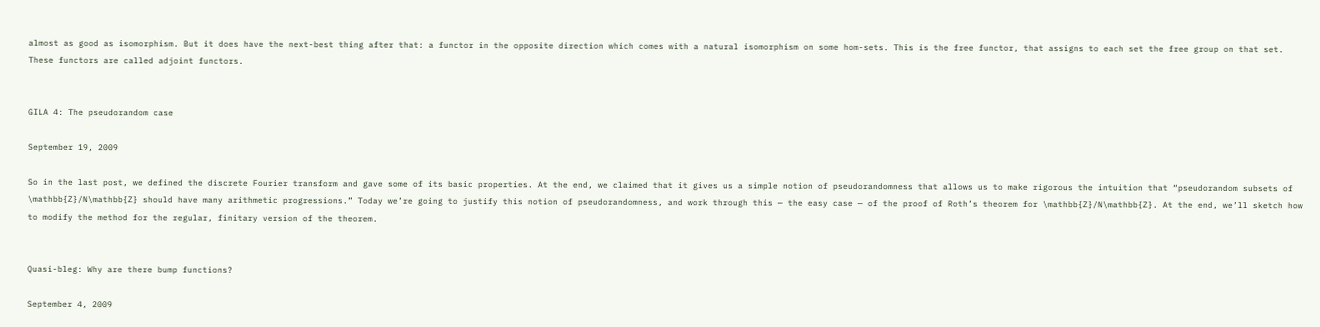almost as good as isomorphism. But it does have the next-best thing after that: a functor in the opposite direction which comes with a natural isomorphism on some hom-sets. This is the free functor, that assigns to each set the free group on that set. These functors are called adjoint functors.


GILA 4: The pseudorandom case

September 19, 2009

So in the last post, we defined the discrete Fourier transform and gave some of its basic properties. At the end, we claimed that it gives us a simple notion of pseudorandomness that allows us to make rigorous the intuition that “pseudorandom subsets of \mathbb{Z}/N\mathbb{Z} should have many arithmetic progressions.” Today we’re going to justify this notion of pseudorandomness, and work through this — the easy case — of the proof of Roth’s theorem for \mathbb{Z}/N\mathbb{Z}. At the end, we’ll sketch how to modify the method for the regular, finitary version of the theorem.


Quasi-bleg: Why are there bump functions?

September 4, 2009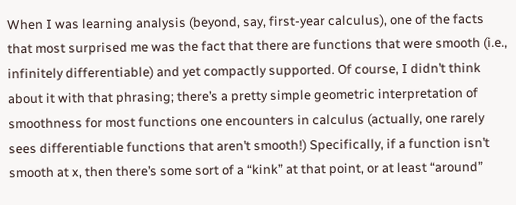When I was learning analysis (beyond, say, first-year calculus), one of the facts that most surprised me was the fact that there are functions that were smooth (i.e., infinitely differentiable) and yet compactly supported. Of course, I didn’t think about it with that phrasing; there’s a pretty simple geometric interpretation of smoothness for most functions one encounters in calculus (actually, one rarely sees differentiable functions that aren’t smooth!) Specifically, if a function isn’t smooth at x, then there’s some sort of a “kink” at that point, or at least “around”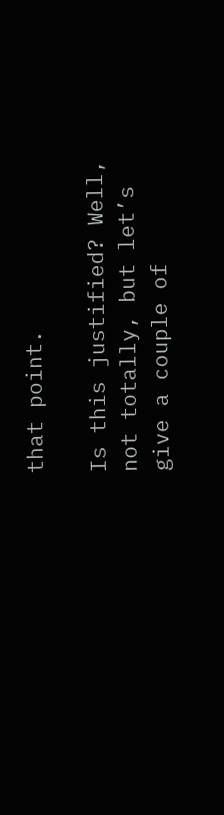that point.

Is this justified? Well, not totally, but let’s give a couple of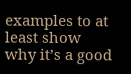examples to at least show why it’s a good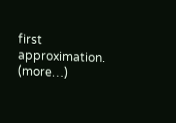first approximation. (more…)